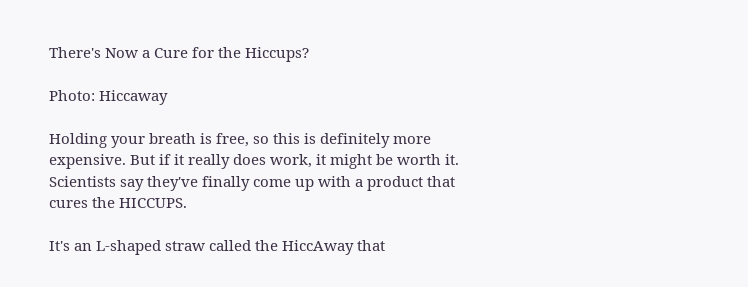There's Now a Cure for the Hiccups?

Photo: Hiccaway

Holding your breath is free, so this is definitely more expensive. But if it really does work, it might be worth it. Scientists say they've finally come up with a product that cures the HICCUPS.

It's an L-shaped straw called the HiccAway that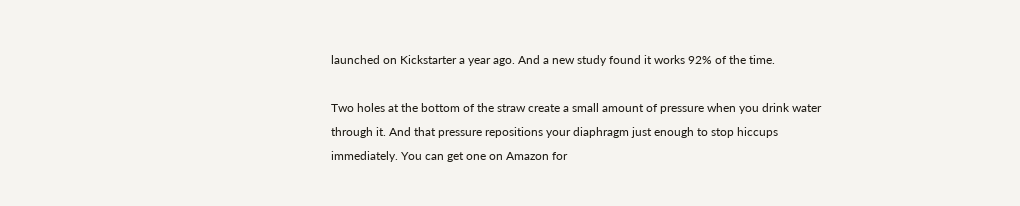launched on Kickstarter a year ago. And a new study found it works 92% of the time.

Two holes at the bottom of the straw create a small amount of pressure when you drink water through it. And that pressure repositions your diaphragm just enough to stop hiccups immediately. You can get one on Amazon for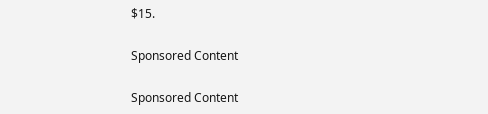$15.

Sponsored Content

Sponsored Content